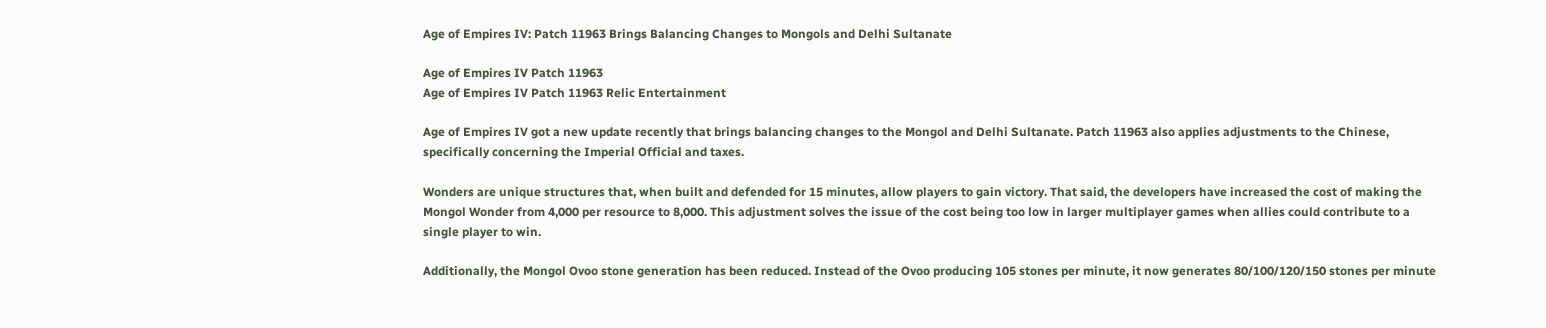Age of Empires IV: Patch 11963 Brings Balancing Changes to Mongols and Delhi Sultanate

Age of Empires IV Patch 11963
Age of Empires IV Patch 11963 Relic Entertainment

Age of Empires IV got a new update recently that brings balancing changes to the Mongol and Delhi Sultanate. Patch 11963 also applies adjustments to the Chinese, specifically concerning the Imperial Official and taxes.

Wonders are unique structures that, when built and defended for 15 minutes, allow players to gain victory. That said, the developers have increased the cost of making the Mongol Wonder from 4,000 per resource to 8,000. This adjustment solves the issue of the cost being too low in larger multiplayer games when allies could contribute to a single player to win.

Additionally, the Mongol Ovoo stone generation has been reduced. Instead of the Ovoo producing 105 stones per minute, it now generates 80/100/120/150 stones per minute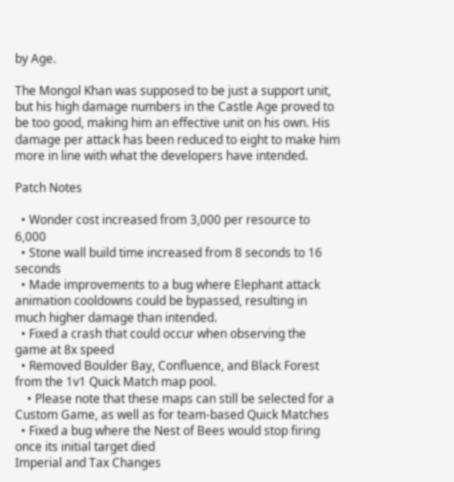by Age.

The Mongol Khan was supposed to be just a support unit, but his high damage numbers in the Castle Age proved to be too good, making him an effective unit on his own. His damage per attack has been reduced to eight to make him more in line with what the developers have intended.

Patch Notes

  • Wonder cost increased from 3,000 per resource to 6,000
  • Stone wall build time increased from 8 seconds to 16 seconds
  • Made improvements to a bug where Elephant attack animation cooldowns could be bypassed, resulting in much higher damage than intended.
  • Fixed a crash that could occur when observing the game at 8x speed
  • Removed Boulder Bay, Confluence, and Black Forest from the 1v1 Quick Match map pool.
    • Please note that these maps can still be selected for a Custom Game, as well as for team-based Quick Matches
  • Fixed a bug where the Nest of Bees would stop firing once its initial target died
Imperial and Tax Changes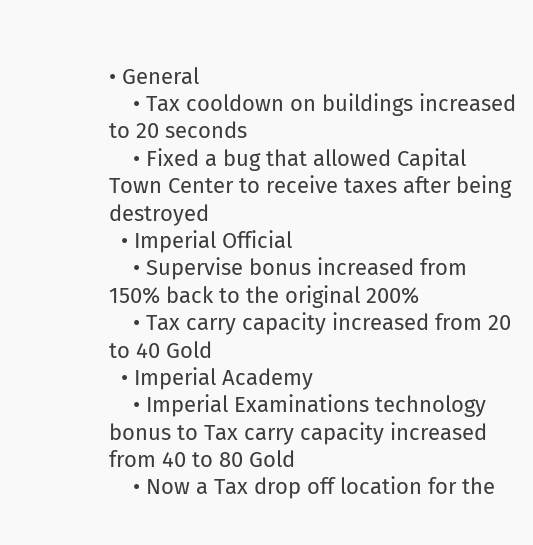• General
    • Tax cooldown on buildings increased to 20 seconds
    • Fixed a bug that allowed Capital Town Center to receive taxes after being destroyed
  • Imperial Official
    • Supervise bonus increased from 150% back to the original 200%
    • Tax carry capacity increased from 20 to 40 Gold
  • Imperial Academy
    • Imperial Examinations technology bonus to Tax carry capacity increased from 40 to 80 Gold
    • Now a Tax drop off location for the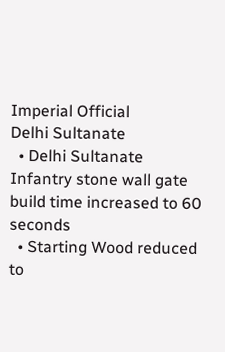Imperial Official
Delhi Sultanate
  • Delhi Sultanate Infantry stone wall gate build time increased to 60 seconds
  • Starting Wood reduced to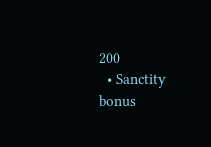200
  • Sanctity bonus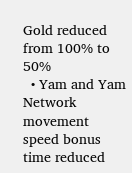Gold reduced from 100% to 50%
  • Yam and Yam Network movement speed bonus time reduced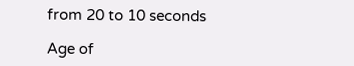from 20 to 10 seconds

Age of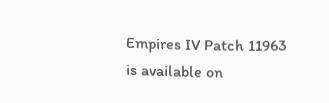Empires IV Patch 11963 is available on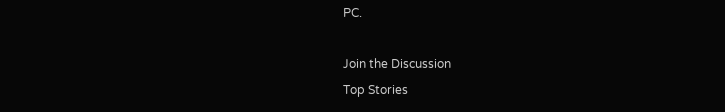PC.

Join the Discussion
Top Stories